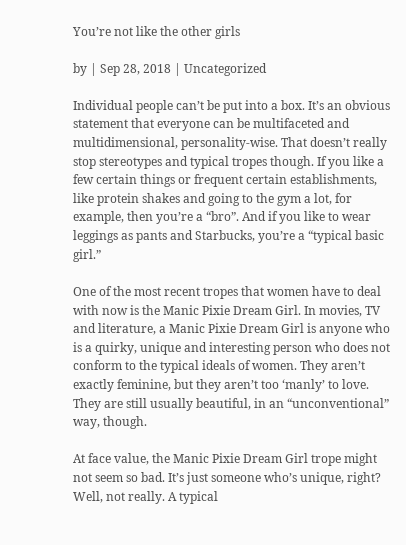You’re not like the other girls

by | Sep 28, 2018 | Uncategorized

Individual people can’t be put into a box. It’s an obvious statement that everyone can be multifaceted and multidimensional, personality-wise. That doesn’t really stop stereotypes and typical tropes though. If you like a few certain things or frequent certain establishments, like protein shakes and going to the gym a lot, for example, then you’re a “bro”. And if you like to wear leggings as pants and Starbucks, you’re a “typical basic girl.”

One of the most recent tropes that women have to deal with now is the Manic Pixie Dream Girl. In movies, TV and literature, a Manic Pixie Dream Girl is anyone who is a quirky, unique and interesting person who does not conform to the typical ideals of women. They aren’t exactly feminine, but they aren’t too ‘manly’ to love. They are still usually beautiful, in an “unconventional” way, though.

At face value, the Manic Pixie Dream Girl trope might not seem so bad. It’s just someone who’s unique, right? Well, not really. A typical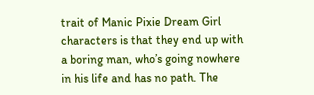trait of Manic Pixie Dream Girl characters is that they end up with a boring man, who’s going nowhere in his life and has no path. The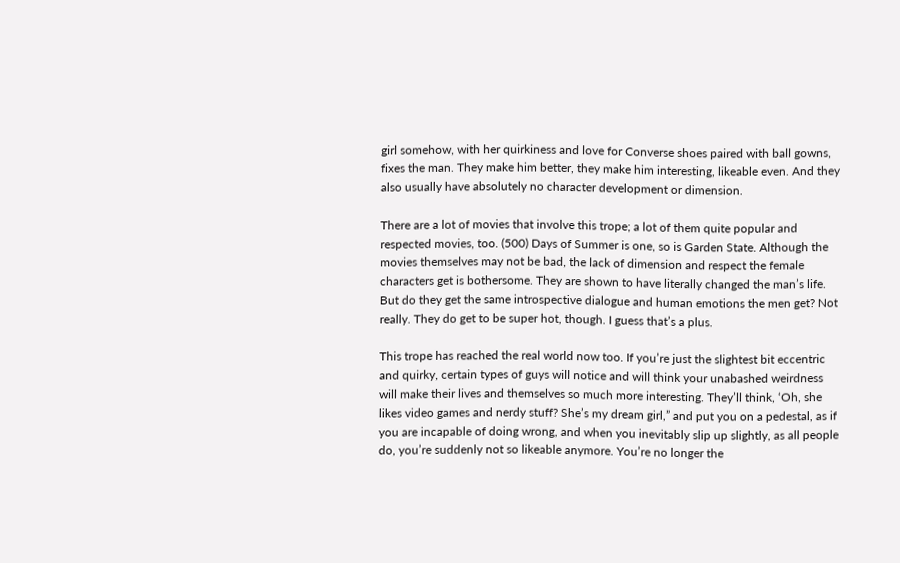girl somehow, with her quirkiness and love for Converse shoes paired with ball gowns, fixes the man. They make him better, they make him interesting, likeable even. And they also usually have absolutely no character development or dimension.

There are a lot of movies that involve this trope; a lot of them quite popular and respected movies, too. (500) Days of Summer is one, so is Garden State. Although the movies themselves may not be bad, the lack of dimension and respect the female characters get is bothersome. They are shown to have literally changed the man’s life. But do they get the same introspective dialogue and human emotions the men get? Not really. They do get to be super hot, though. I guess that’s a plus.

This trope has reached the real world now too. If you’re just the slightest bit eccentric and quirky, certain types of guys will notice and will think your unabashed weirdness will make their lives and themselves so much more interesting. They’ll think, ‘Oh, she likes video games and nerdy stuff? She’s my dream girl,” and put you on a pedestal, as if you are incapable of doing wrong, and when you inevitably slip up slightly, as all people do, you’re suddenly not so likeable anymore. You’re no longer the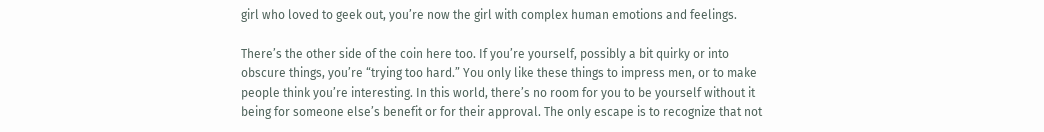girl who loved to geek out, you’re now the girl with complex human emotions and feelings.

There’s the other side of the coin here too. If you’re yourself, possibly a bit quirky or into obscure things, you’re “trying too hard.” You only like these things to impress men, or to make people think you’re interesting. In this world, there’s no room for you to be yourself without it being for someone else’s benefit or for their approval. The only escape is to recognize that not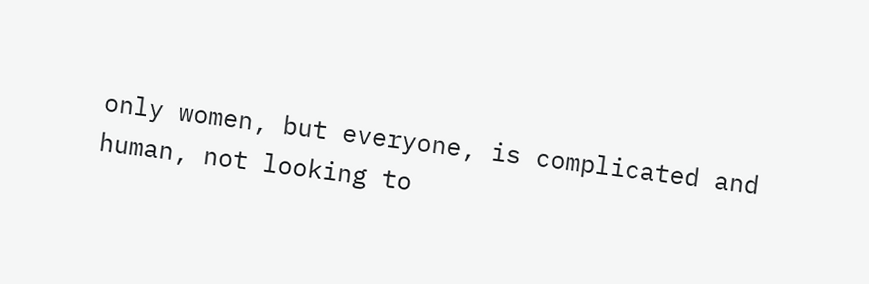only women, but everyone, is complicated and human, not looking to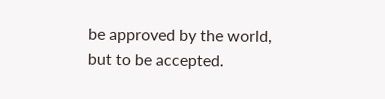be approved by the world, but to be accepted.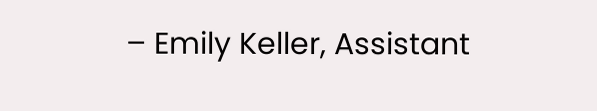– Emily Keller, Assistant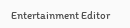Entertainment Editor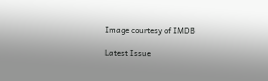Image courtesy of IMDB

Latest Issue